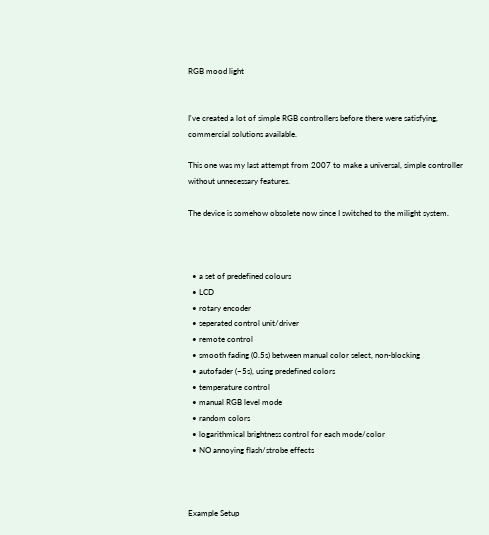RGB mood light


I've created a lot of simple RGB controllers before there were satisfying, commercial solutions available.

This one was my last attempt from 2007 to make a universal, simple controller without unnecessary features.

The device is somehow obsolete now since I switched to the milight system.



  • a set of predefined colours
  • LCD
  • rotary encoder
  • seperated control unit/driver
  • remote control
  • smooth fading (0.5s) between manual color select, non-blocking
  • autofader (~5s), using predefined colors
  • temperature control
  • manual RGB level mode
  • random colors
  • logarithmical brightness control for each mode/color
  • NO annoying flash/strobe effects



Example Setup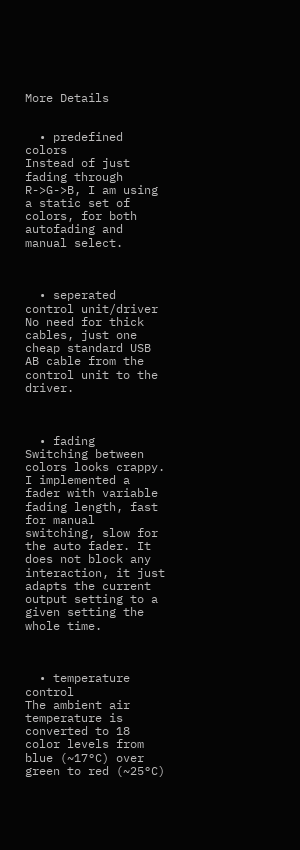More Details


  • predefined colors
Instead of just fading through R->G->B, I am using a static set of colors, for both autofading and manual select.



  • seperated control unit/driver
No need for thick cables, just one cheap standard USB AB cable from the control unit to the driver.



  • fading
Switching between colors looks crappy. I implemented a fader with variable fading length, fast for manual switching, slow for the auto fader. It does not block any interaction, it just adapts the current output setting to a given setting the whole time.



  • temperature control
The ambient air temperature is converted to 18 color levels from blue (~17°C) over green to red (~25°C)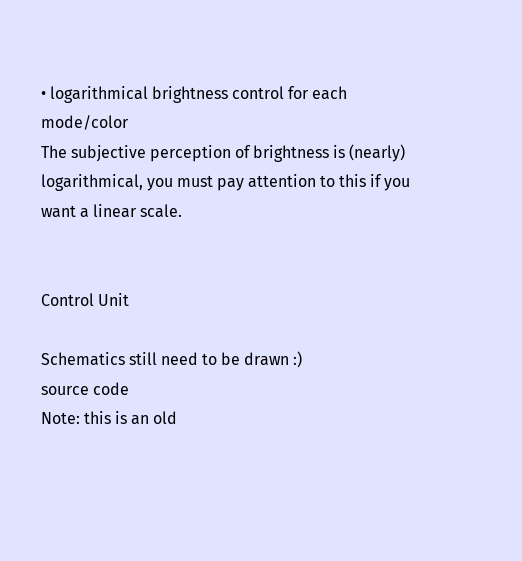• logarithmical brightness control for each mode/color
The subjective perception of brightness is (nearly) logarithmical, you must pay attention to this if you want a linear scale.


Control Unit

Schematics still need to be drawn :)
source code
Note: this is an old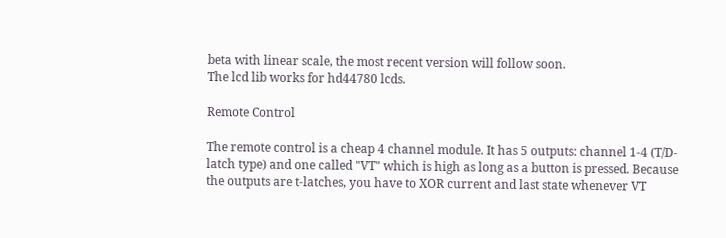beta with linear scale, the most recent version will follow soon.
The lcd lib works for hd44780 lcds.

Remote Control

The remote control is a cheap 4 channel module. It has 5 outputs: channel 1-4 (T/D-latch type) and one called "VT" which is high as long as a button is pressed. Because the outputs are t-latches, you have to XOR current and last state whenever VT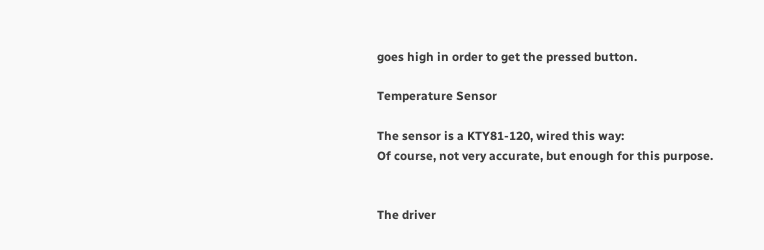goes high in order to get the pressed button.

Temperature Sensor

The sensor is a KTY81-120, wired this way:
Of course, not very accurate, but enough for this purpose.


The driver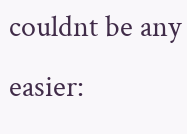couldnt be any easier: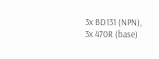3x BD131 (NPN), 3x 470R (base)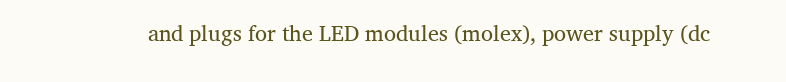and plugs for the LED modules (molex), power supply (dc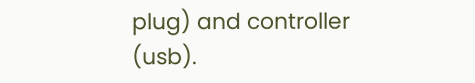plug) and controller (usb).